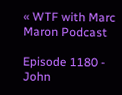« WTF with Marc Maron Podcast

Episode 1180 - John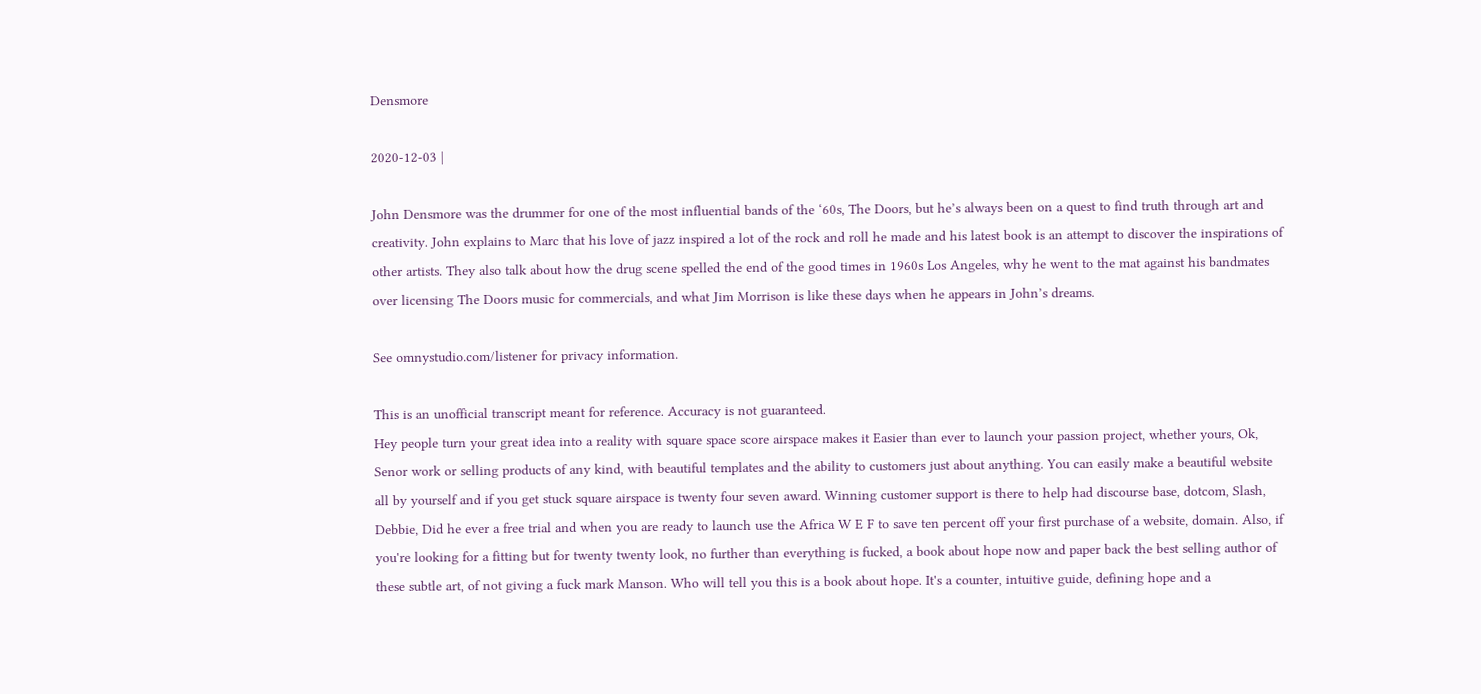Densmore

2020-12-03 |

John Densmore was the drummer for one of the most influential bands of the ‘60s, The Doors, but he’s always been on a quest to find truth through art and creativity. John explains to Marc that his love of jazz inspired a lot of the rock and roll he made and his latest book is an attempt to discover the inspirations of other artists. They also talk about how the drug scene spelled the end of the good times in 1960s Los Angeles, why he went to the mat against his bandmates over licensing The Doors music for commercials, and what Jim Morrison is like these days when he appears in John’s dreams.

See omnystudio.com/listener for privacy information.

This is an unofficial transcript meant for reference. Accuracy is not guaranteed.
Hey people turn your great idea into a reality with square space score airspace makes it Easier than ever to launch your passion project, whether yours, Ok, Senor work or selling products of any kind, with beautiful templates and the ability to customers just about anything. You can easily make a beautiful website all by yourself and if you get stuck square airspace is twenty four seven award. Winning customer support is there to help had discourse base, dotcom, Slash, Debbie, Did he ever a free trial and when you are ready to launch use the Africa W E F to save ten percent off your first purchase of a website, domain. Also, if you're looking for a fitting but for twenty twenty look, no further than everything is fucked, a book about hope now and paper back the best selling author of these subtle art, of not giving a fuck mark Manson. Who will tell you this is a book about hope. It's a counter, intuitive guide, defining hope and a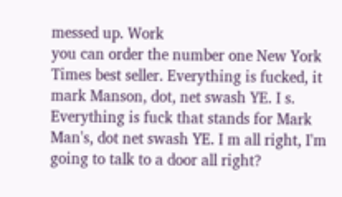messed up. Work
you can order the number one New York Times best seller. Everything is fucked, it mark Manson, dot, net swash YE. I s. Everything is fuck that stands for Mark Man's, dot net swash YE. I m all right, I'm going to talk to a door all right?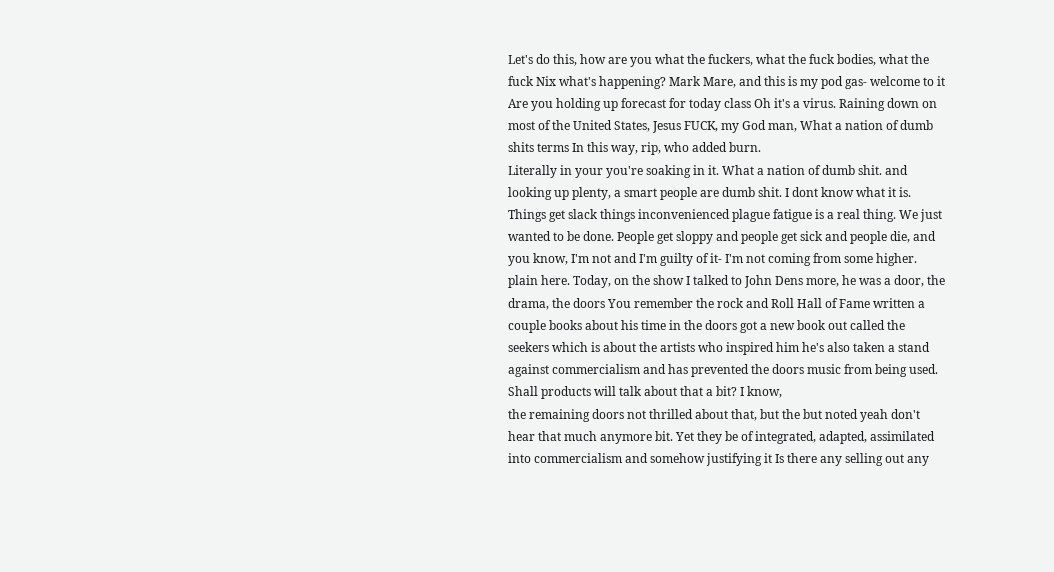Let's do this, how are you what the fuckers, what the fuck bodies, what the fuck Nix what's happening? Mark Mare, and this is my pod gas- welcome to it Are you holding up forecast for today class Oh it's a virus. Raining down on most of the United States, Jesus FUCK, my God man, What a nation of dumb shits terms In this way, rip, who added burn.
Literally in your you're soaking in it. What a nation of dumb shit. and looking up plenty, a smart people are dumb shit. I dont know what it is. Things get slack things inconvenienced plague fatigue is a real thing. We just wanted to be done. People get sloppy and people get sick and people die, and you know, I'm not and I'm guilty of it- I'm not coming from some higher. plain here. Today, on the show I talked to John Dens more, he was a door, the drama, the doors You remember the rock and Roll Hall of Fame written a couple books about his time in the doors got a new book out called the seekers which is about the artists who inspired him he's also taken a stand against commercialism and has prevented the doors music from being used. Shall products will talk about that a bit? I know,
the remaining doors not thrilled about that, but the but noted yeah don't hear that much anymore bit. Yet they be of integrated, adapted, assimilated into commercialism and somehow justifying it Is there any selling out any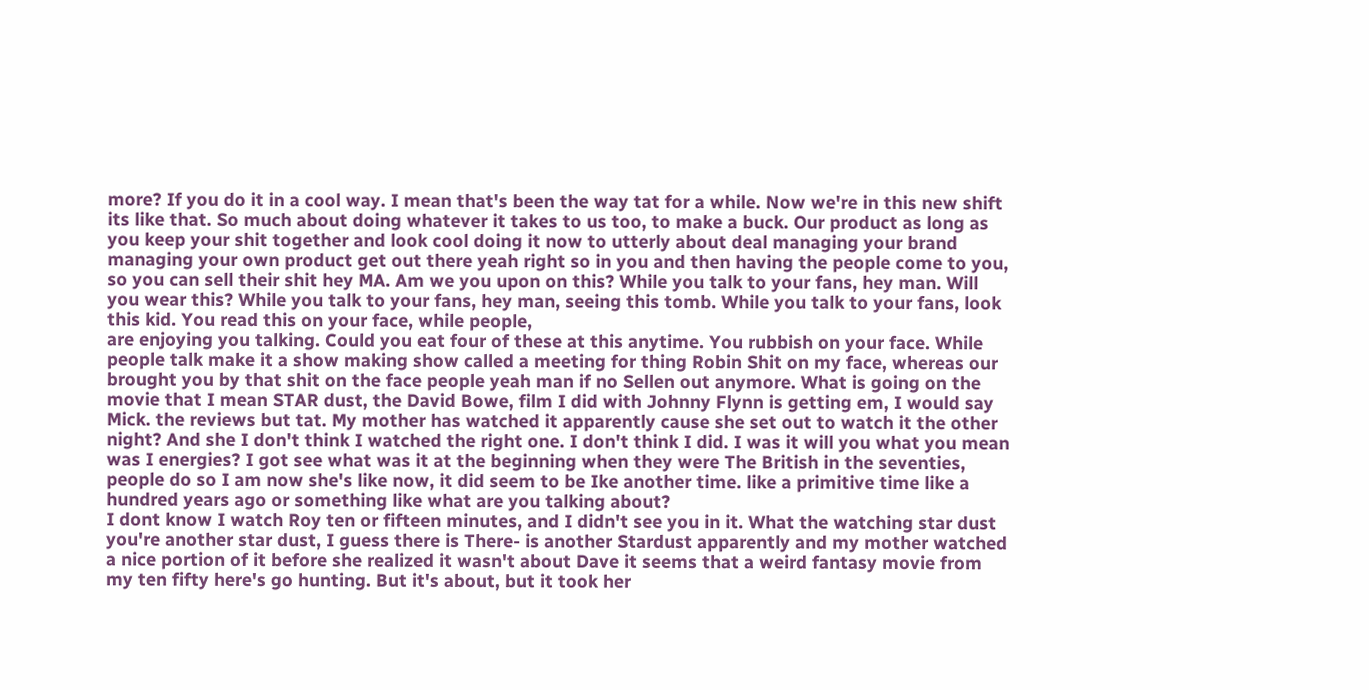more? If you do it in a cool way. I mean that's been the way tat for a while. Now we're in this new shift its like that. So much about doing whatever it takes to us too, to make a buck. Our product as long as you keep your shit together and look cool doing it now to utterly about deal managing your brand managing your own product get out there yeah right so in you and then having the people come to you, so you can sell their shit hey MA. Am we you upon on this? While you talk to your fans, hey man. Will you wear this? While you talk to your fans, hey man, seeing this tomb. While you talk to your fans, look this kid. You read this on your face, while people,
are enjoying you talking. Could you eat four of these at this anytime. You rubbish on your face. While people talk make it a show making show called a meeting for thing Robin Shit on my face, whereas our brought you by that shit on the face people yeah man if no Sellen out anymore. What is going on the movie that I mean STAR dust, the David Bowe, film I did with Johnny Flynn is getting em, I would say Mick. the reviews but tat. My mother has watched it apparently cause she set out to watch it the other night? And she I don't think I watched the right one. I don't think I did. I was it will you what you mean was I energies? I got see what was it at the beginning when they were The British in the seventies, people do so I am now she's like now, it did seem to be Ike another time. like a primitive time like a hundred years ago or something like what are you talking about?
I dont know I watch Roy ten or fifteen minutes, and I didn't see you in it. What the watching star dust you're another star dust, I guess there is There- is another Stardust apparently and my mother watched a nice portion of it before she realized it wasn't about Dave it seems that a weird fantasy movie from my ten fifty here's go hunting. But it's about, but it took her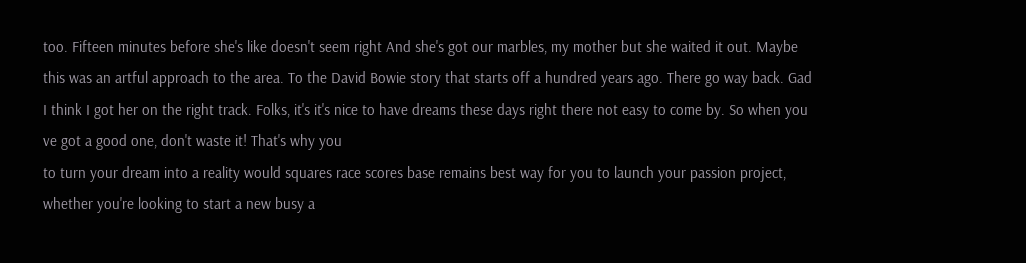too. Fifteen minutes before she's like doesn't seem right And she's got our marbles, my mother but she waited it out. Maybe this was an artful approach to the area. To the David Bowie story that starts off a hundred years ago. There go way back. Gad I think I got her on the right track. Folks, it's it's nice to have dreams these days right there not easy to come by. So when you ve got a good one, don't waste it! That's why you
to turn your dream into a reality would squares race scores base remains best way for you to launch your passion project, whether you're looking to start a new busy a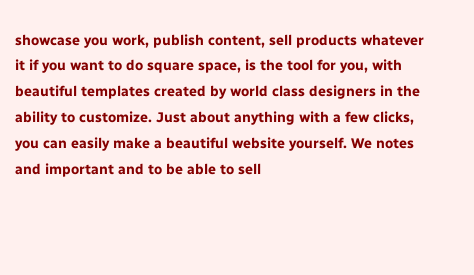showcase you work, publish content, sell products whatever it if you want to do square space, is the tool for you, with beautiful templates created by world class designers in the ability to customize. Just about anything with a few clicks, you can easily make a beautiful website yourself. We notes and important and to be able to sell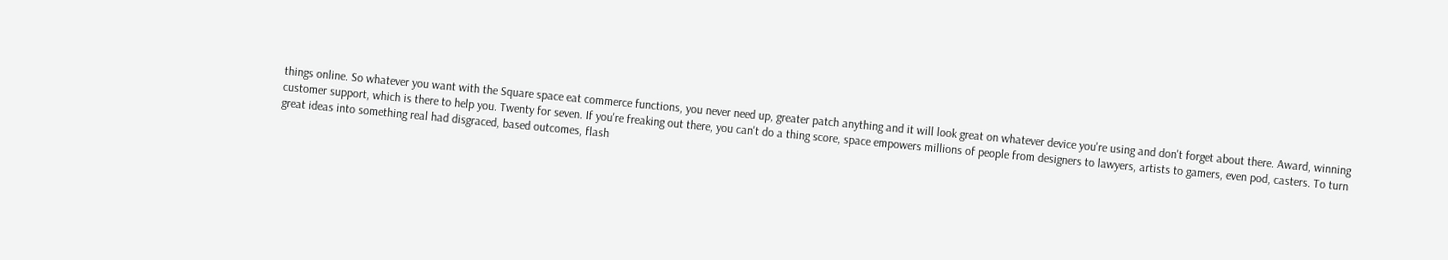things online. So whatever you want with the Square space eat commerce functions, you never need up, greater patch anything and it will look great on whatever device you're using and don't forget about there. Award, winning customer support, which is there to help you. Twenty for seven. If you're freaking out there, you can't do a thing score, space empowers millions of people from designers to lawyers, artists to gamers, even pod, casters. To turn great ideas into something real had disgraced, based outcomes, flash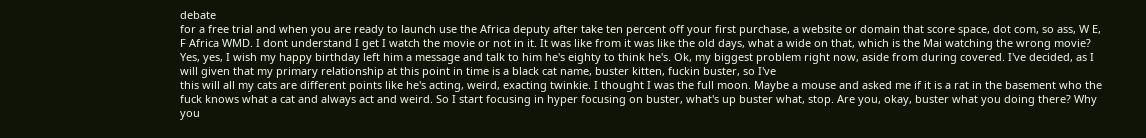debate
for a free trial and when you are ready to launch use the Africa deputy after take ten percent off your first purchase, a website or domain that score space, dot com, so ass, W E, F Africa WMD. I dont understand I get I watch the movie or not in it. It was like from it was like the old days, what a wide on that, which is the Mai watching the wrong movie? Yes, yes, I wish my happy birthday left him a message and talk to him he's eighty to think he's. Ok, my biggest problem right now, aside from during covered. I've decided, as I will given that my primary relationship at this point in time is a black cat name, buster kitten, fuckin buster, so I've
this will all my cats are different points like he's acting, weird, exacting twinkie. I thought I was the full moon. Maybe a mouse and asked me if it is a rat in the basement who the fuck knows what a cat and always act and weird. So I start focusing in hyper focusing on buster, what's up buster what, stop. Are you, okay, buster what you doing there? Why you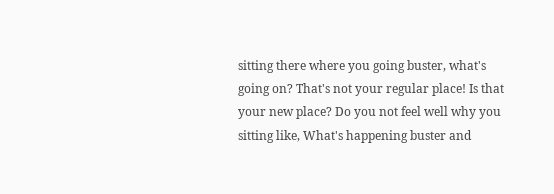sitting there where you going buster, what's going on? That's not your regular place! Is that your new place? Do you not feel well why you sitting like, What's happening buster and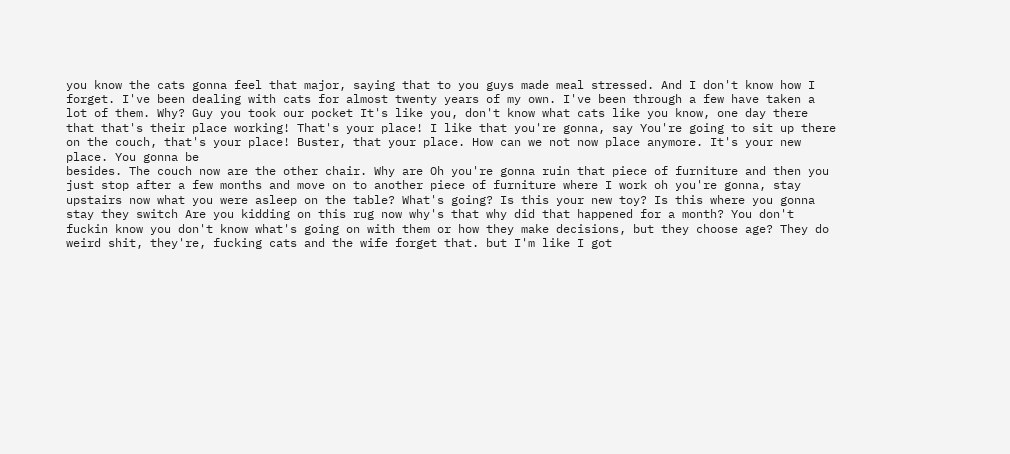you know the cats gonna feel that major, saying that to you guys made meal stressed. And I don't know how I forget. I've been dealing with cats for almost twenty years of my own. I've been through a few have taken a lot of them. Why? Guy you took our pocket It's like you, don't know what cats like you know, one day there that that's their place working! That's your place! I like that you're gonna, say You're going to sit up there on the couch, that's your place! Buster, that your place. How can we not now place anymore. It's your new place. You gonna be
besides. The couch now are the other chair. Why are Oh you're gonna ruin that piece of furniture and then you just stop after a few months and move on to another piece of furniture where I work oh you're gonna, stay upstairs now what you were asleep on the table? What's going? Is this your new toy? Is this where you gonna stay they switch Are you kidding on this rug now why's that why did that happened for a month? You don't fuckin know you don't know what's going on with them or how they make decisions, but they choose age? They do weird shit, they're, fucking cats and the wife forget that. but I'm like I got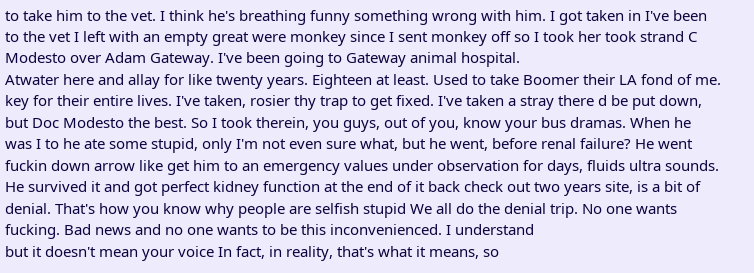to take him to the vet. I think he's breathing funny something wrong with him. I got taken in I've been to the vet I left with an empty great were monkey since I sent monkey off so I took her took strand C Modesto over Adam Gateway. I've been going to Gateway animal hospital.
Atwater here and allay for like twenty years. Eighteen at least. Used to take Boomer their LA fond of me. key for their entire lives. I've taken, rosier thy trap to get fixed. I've taken a stray there d be put down, but Doc Modesto the best. So I took therein, you guys, out of you, know your bus dramas. When he was I to he ate some stupid, only I'm not even sure what, but he went, before renal failure? He went fuckin down arrow like get him to an emergency values under observation for days, fluids ultra sounds. He survived it and got perfect kidney function at the end of it back check out two years site, is a bit of denial. That's how you know why people are selfish stupid We all do the denial trip. No one wants fucking. Bad news and no one wants to be this inconvenienced. I understand
but it doesn't mean your voice In fact, in reality, that's what it means, so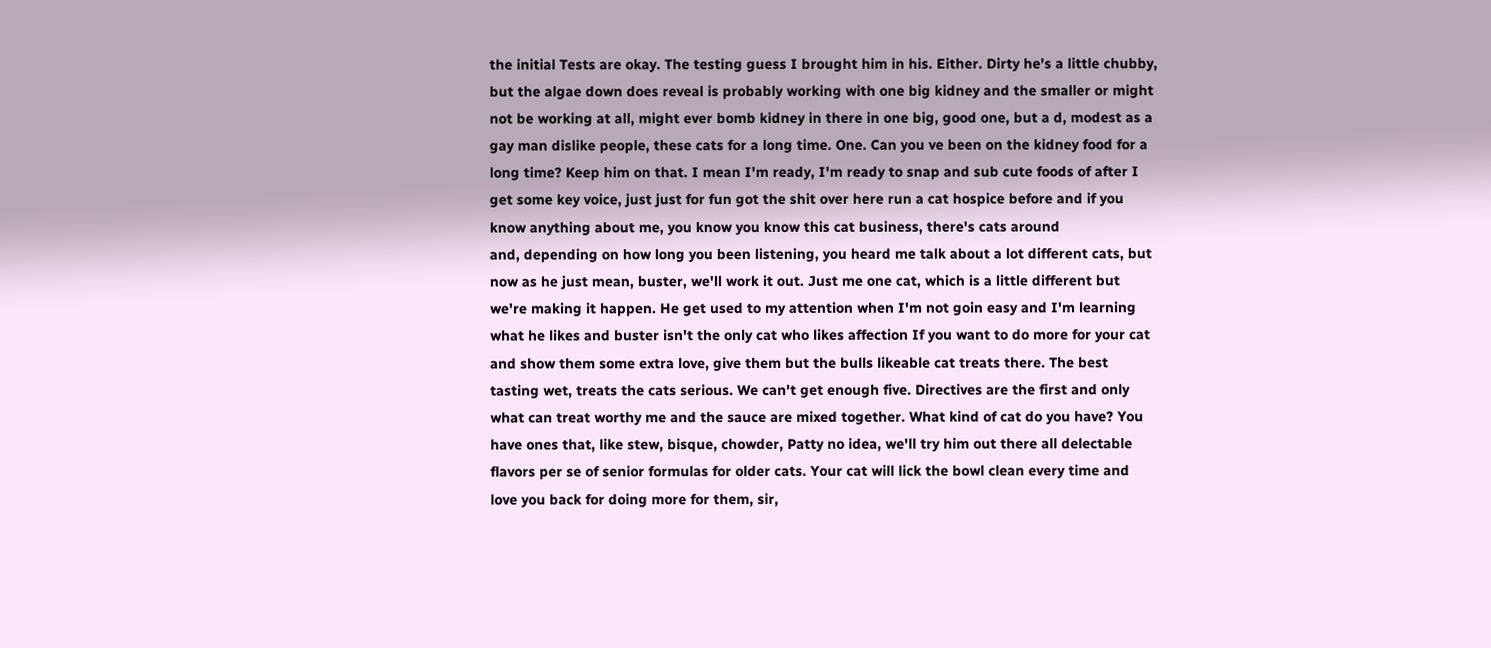the initial Tests are okay. The testing guess I brought him in his. Either. Dirty he's a little chubby, but the algae down does reveal is probably working with one big kidney and the smaller or might not be working at all, might ever bomb kidney in there in one big, good one, but a d, modest as a gay man dislike people, these cats for a long time. One. Can you ve been on the kidney food for a long time? Keep him on that. I mean I'm ready, I'm ready to snap and sub cute foods of after I get some key voice, just just for fun got the shit over here run a cat hospice before and if you know anything about me, you know you know this cat business, there's cats around
and, depending on how long you been listening, you heard me talk about a lot different cats, but now as he just mean, buster, we'll work it out. Just me one cat, which is a little different but we're making it happen. He get used to my attention when I'm not goin easy and I'm learning what he likes and buster isn't the only cat who likes affection If you want to do more for your cat and show them some extra love, give them but the bulls likeable cat treats there. The best tasting wet, treats the cats serious. We can't get enough five. Directives are the first and only what can treat worthy me and the sauce are mixed together. What kind of cat do you have? You have ones that, like stew, bisque, chowder, Patty no idea, we'll try him out there all delectable flavors per se of senior formulas for older cats. Your cat will lick the bowl clean every time and love you back for doing more for them, sir,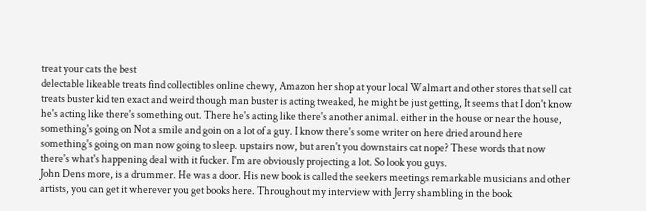treat your cats the best
delectable likeable treats find collectibles online chewy, Amazon her shop at your local Walmart and other stores that sell cat treats buster kid ten exact and weird though man buster is acting tweaked, he might be just getting, It seems that I don't know he's acting like there's something out. There he's acting like there's another animal. either in the house or near the house, something's going on Not a smile and goin on a lot of a guy. I know there's some writer on here dried around here something's going on man now going to sleep. upstairs now, but aren't you downstairs cat nope? These words that now there's what's happening deal with it fucker. I'm are obviously projecting a lot. So look you guys.
John Dens more, is a drummer. He was a door. His new book is called the seekers meetings remarkable musicians and other artists, you can get it wherever you get books here. Throughout my interview with Jerry shambling in the book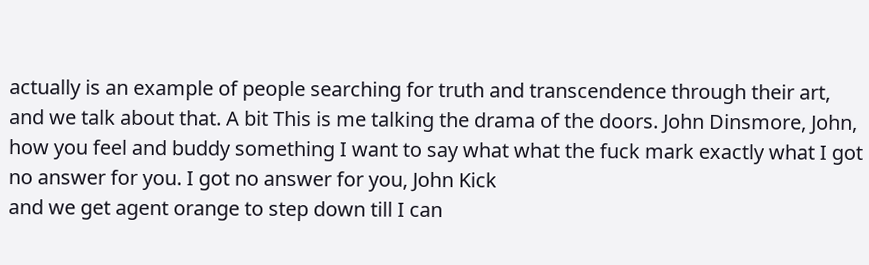actually is an example of people searching for truth and transcendence through their art, and we talk about that. A bit This is me talking the drama of the doors. John Dinsmore, John, how you feel and buddy something I want to say what what the fuck mark exactly what I got no answer for you. I got no answer for you, John Kick
and we get agent orange to step down till I can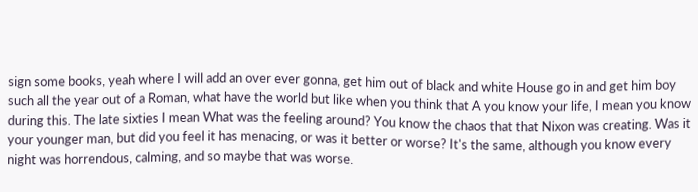sign some books, yeah where I will add an over ever gonna, get him out of black and white House go in and get him boy such all the year out of a Roman, what have the world but like when you think that A you know your life, I mean you know during this. The late sixties I mean What was the feeling around? You know the chaos that that Nixon was creating. Was it your younger man, but did you feel it has menacing, or was it better or worse? It's the same, although you know every night was horrendous, calming, and so maybe that was worse.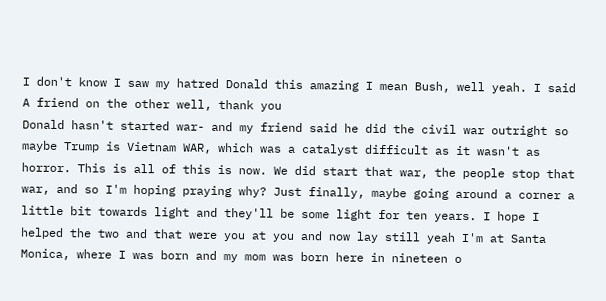I don't know I saw my hatred Donald this amazing I mean Bush, well yeah. I said A friend on the other well, thank you
Donald hasn't started war- and my friend said he did the civil war outright so maybe Trump is Vietnam WAR, which was a catalyst difficult as it wasn't as horror. This is all of this is now. We did start that war, the people stop that war, and so I'm hoping praying why? Just finally, maybe going around a corner a little bit towards light and they'll be some light for ten years. I hope I helped the two and that were you at you and now lay still yeah I'm at Santa Monica, where I was born and my mom was born here in nineteen o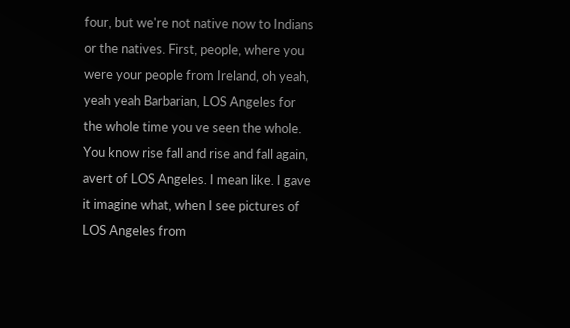four, but we're not native now to Indians or the natives. First, people, where you were your people from Ireland, oh yeah,
yeah yeah Barbarian, LOS Angeles for the whole time you ve seen the whole. You know rise fall and rise and fall again, avert of LOS Angeles. I mean like. I gave it imagine what, when I see pictures of LOS Angeles from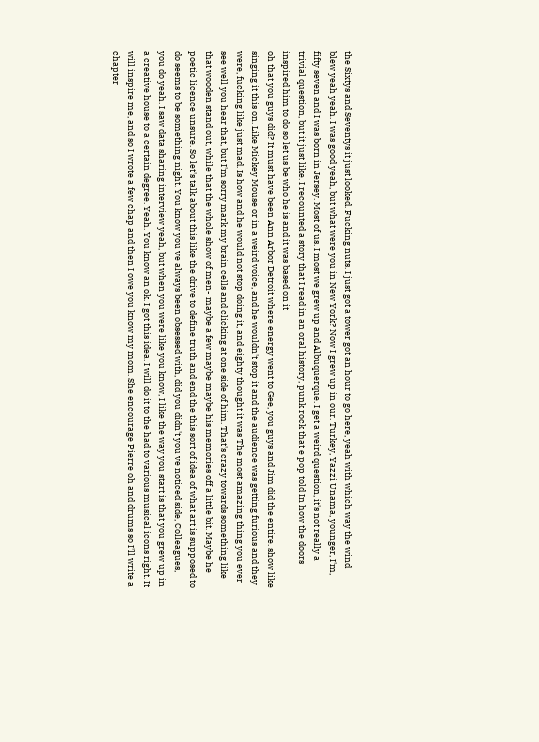the Sixtys and Seventys it just looked. Fucking nuts. I just got a tower got an hour to go here, yeah with which way the wind blew yeah yeah. I was good yeah, but what were you in New York? Now I grew up in our. Turkey, Yazzi Unama, younger, I'm, fifty seven and I was born in Jersey. Most of us. I most we grew up and Albuquerque. I get a weird question, it's not really a trivial question, but it just like. I recounted a story that I read in an oral history, punk rock that e pop told In how the doors inspired him to do so let us be who he is and it was based on it
oh that you guys did? It must have been Ann Arbor Detroit where energy went to Gee, you guys and Jim did the entire. show like singing it this on. Like Mickey Mouse or in a weird voice, and he wouldn't stop it and the audience was getting furious and they were, fucking like just mad. Is how and he would not stop doing it, and eighty thought it was The most amazing thing you ever see well you hear that, but I'm sorry mark my brain cells and clicking at one side of him. That's crazy towards something like that wooden stand out, while that the whole show of men- maybe a few maybe maybe his memories off a little bit. Maybe he
poetic licence unsure. So let's talk about this like the drive to define truth and end the this sort of idea of what art is supposed to do seems to be something night. You know you ve always been obsessed with, did you didn't you ve noticed side, Colleagues, you do yeah. I saw data sharing interview yeah, but when you were like you know, I like the way you start is that you grew up in a creative house to a certain degree. Yeah. You know an ok. I got this idea. I will do it to the had to various musical icons right. It will inspire me, and so I wrote a few chap and then I owe you know my mom. She encourage Pierre oh and drums so I'll write a chapter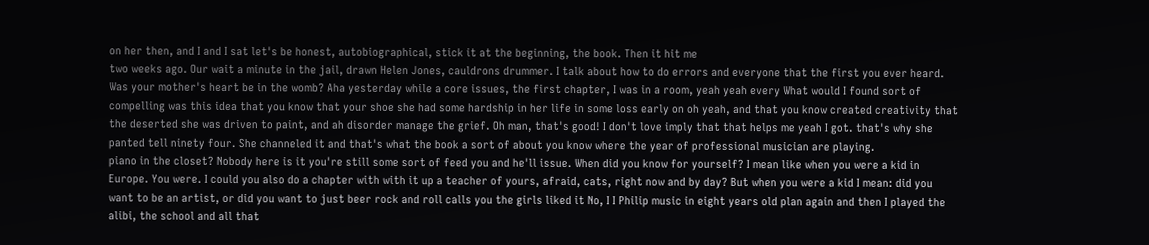on her then, and I and I sat let's be honest, autobiographical, stick it at the beginning, the book. Then it hit me
two weeks ago. Our wait a minute in the jail, drawn Helen Jones, cauldrons drummer. I talk about how to do errors and everyone that the first you ever heard. Was your mother's heart be in the womb? Aha yesterday while a core issues, the first chapter, I was in a room, yeah yeah every What would I found sort of compelling was this idea that you know that your shoe she had some hardship in her life in some loss early on oh yeah, and that you know created creativity that the deserted she was driven to paint, and ah disorder manage the grief. Oh man, that's good! I don't love imply that that helps me yeah I got. that's why she panted tell ninety four. She channeled it and that's what the book a sort of about you know where the year of professional musician are playing.
piano in the closet? Nobody here is it you're still some sort of feed you and he'll issue. When did you know for yourself? I mean like when you were a kid in Europe. You were. I could you also do a chapter with with it up a teacher of yours, afraid, cats, right now and by day? But when you were a kid I mean: did you want to be an artist, or did you want to just beer rock and roll calls you the girls liked it No, I I Philip music in eight years old plan again and then I played the alibi, the school and all that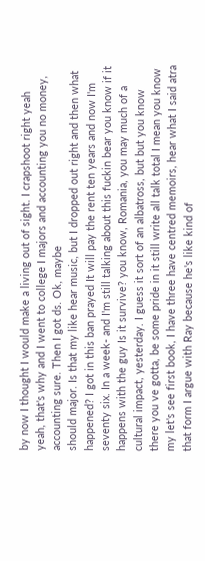by now I thought I would make a living out of sight. I crapshoot right yeah yeah, that's why and I went to college I majors and accounting you no money, accounting sure. Then I got ds. Ok, maybe
should major. Is that my like hear music, but I dropped out right and then what happened? I got in this ban prayed It will pay the rent ten years and now I'm seventy six. In a week- and I'm still talking about this fuckin bear you know if it happens with the guy Is it survive? you know, Romania, you may much of a cultural impact, yesterday. I guess it sort of an albatross, but but you know there you ve gotta, be some pride in it still write all talk total I mean you know my let's see first book, I have three have centred memoirs, hear what I said atra that form I argue with Ray because he's like kind of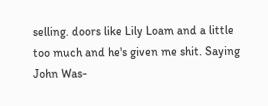selling. doors like Lily Loam and a little too much and he's given me shit. Saying John Was-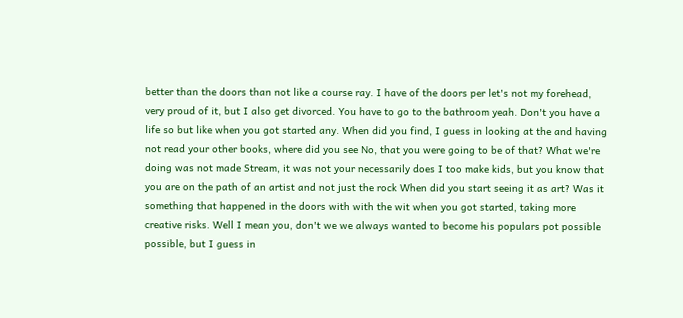better than the doors than not like a course ray. I have of the doors per let's not my forehead, very proud of it, but I also get divorced. You have to go to the bathroom yeah. Don't you have a life so but like when you got started any. When did you find, I guess in looking at the and having not read your other books, where did you see No, that you were going to be of that? What we're doing was not made Stream, it was not your necessarily does I too make kids, but you know that you are on the path of an artist and not just the rock When did you start seeing it as art? Was it something that happened in the doors with with the wit when you got started, taking more
creative risks. Well I mean you, don't we we always wanted to become his populars pot possible possible, but I guess in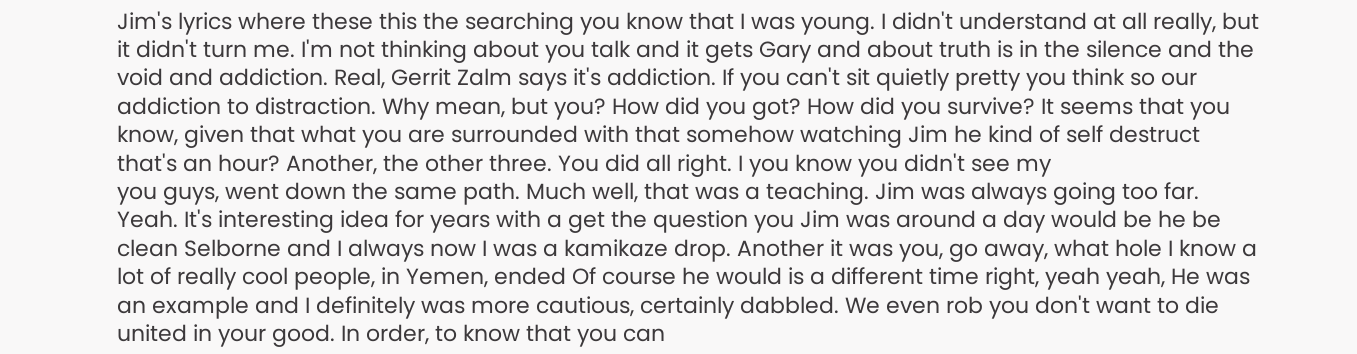Jim's lyrics where these this the searching you know that I was young. I didn't understand at all really, but it didn't turn me. I'm not thinking about you talk and it gets Gary and about truth is in the silence and the void and addiction. Real, Gerrit Zalm says it's addiction. If you can't sit quietly pretty you think so our addiction to distraction. Why mean, but you? How did you got? How did you survive? It seems that you know, given that what you are surrounded with that somehow watching Jim he kind of self destruct that's an hour? Another, the other three. You did all right. I you know you didn't see my
you guys, went down the same path. Much well, that was a teaching. Jim was always going too far. Yeah. It's interesting idea for years with a get the question you Jim was around a day would be he be clean Selborne and I always now I was a kamikaze drop. Another it was you, go away, what hole I know a lot of really cool people, in Yemen, ended Of course he would is a different time right, yeah yeah, He was an example and I definitely was more cautious, certainly dabbled. We even rob you don't want to die united in your good. In order, to know that you can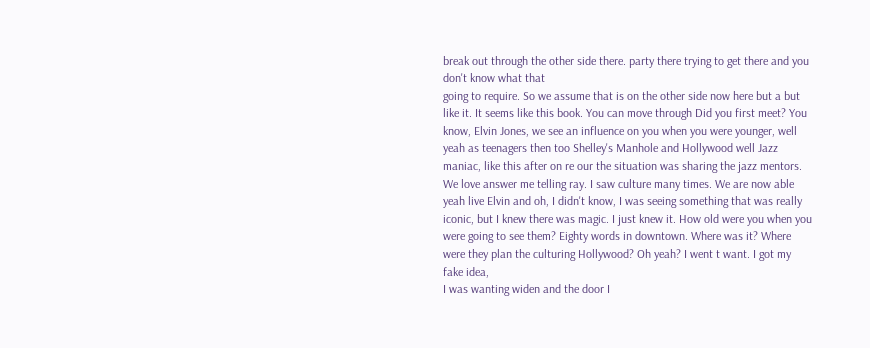break out through the other side there. party there trying to get there and you don't know what that
going to require. So we assume that is on the other side now here but a but like it. It seems like this book. You can move through Did you first meet? You know, Elvin Jones, we see an influence on you when you were younger, well yeah as teenagers then too Shelley's Manhole and Hollywood well Jazz maniac, like this after on re our the situation was sharing the jazz mentors. We love answer me telling ray. I saw culture many times. We are now able yeah live Elvin and oh, I didn't know, I was seeing something that was really iconic, but I knew there was magic. I just knew it. How old were you when you were going to see them? Eighty words in downtown. Where was it? Where were they plan the culturing Hollywood? Oh yeah? I went t want. I got my fake idea,
I was wanting widen and the door I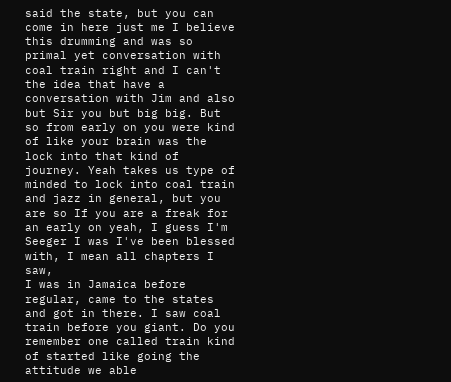said the state, but you can come in here just me I believe this drumming and was so primal yet conversation with coal train right and I can't the idea that have a conversation with Jim and also but Sir you but big big. But so from early on you were kind of like your brain was the lock into that kind of journey. Yeah takes us type of minded to lock into coal train and jazz in general, but you are so If you are a freak for an early on yeah, I guess I'm Seeger I was I've been blessed with, I mean all chapters I saw,
I was in Jamaica before regular, came to the states and got in there. I saw coal train before you giant. Do you remember one called train kind of started like going the attitude we able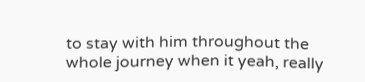to stay with him throughout the whole journey when it yeah, really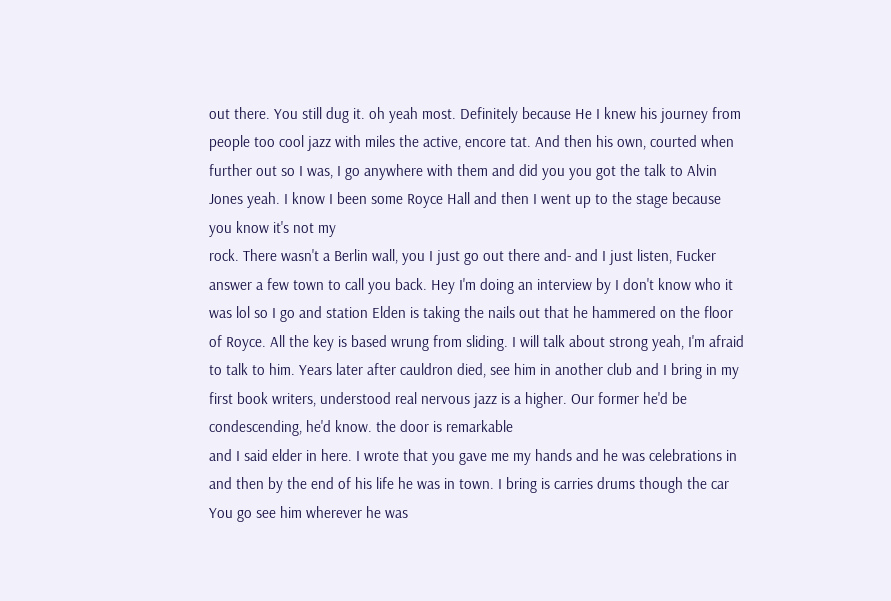out there. You still dug it. oh yeah most. Definitely because He I knew his journey from people too cool jazz with miles the active, encore tat. And then his own, courted when further out so I was, I go anywhere with them and did you you got the talk to Alvin Jones yeah. I know I been some Royce Hall and then I went up to the stage because you know it's not my
rock. There wasn't a Berlin wall, you I just go out there and- and I just listen, Fucker answer a few town to call you back. Hey I'm doing an interview by I don't know who it was lol so I go and station Elden is taking the nails out that he hammered on the floor of Royce. All the key is based wrung from sliding. I will talk about strong yeah, I'm afraid to talk to him. Years later after cauldron died, see him in another club and I bring in my first book writers, understood real nervous jazz is a higher. Our former he'd be condescending, he'd know. the door is remarkable
and I said elder in here. I wrote that you gave me my hands and he was celebrations in and then by the end of his life he was in town. I bring is carries drums though the car You go see him wherever he was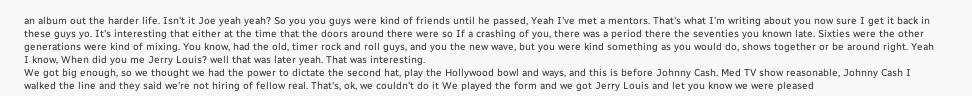an album out the harder life. Isn't it Joe yeah yeah? So you you guys were kind of friends until he passed, Yeah I've met a mentors. That's what I'm writing about you now sure I get it back in these guys yo. It's interesting that either at the time that the doors around there were so If a crashing of you, there was a period there the seventies you known late. Sixties were the other generations were kind of mixing. You know, had the old, timer rock and roll guys, and you the new wave, but you were kind something as you would do, shows together or be around right. Yeah I know, When did you me Jerry Louis? well that was later yeah. That was interesting.
We got big enough, so we thought we had the power to dictate the second hat, play the Hollywood bowl and ways, and this is before Johnny Cash. Med TV show reasonable, Johnny Cash I walked the line and they said we're not hiring of fellow real. That's, ok, we couldn't do it We played the form and we got Jerry Louis and let you know we were pleased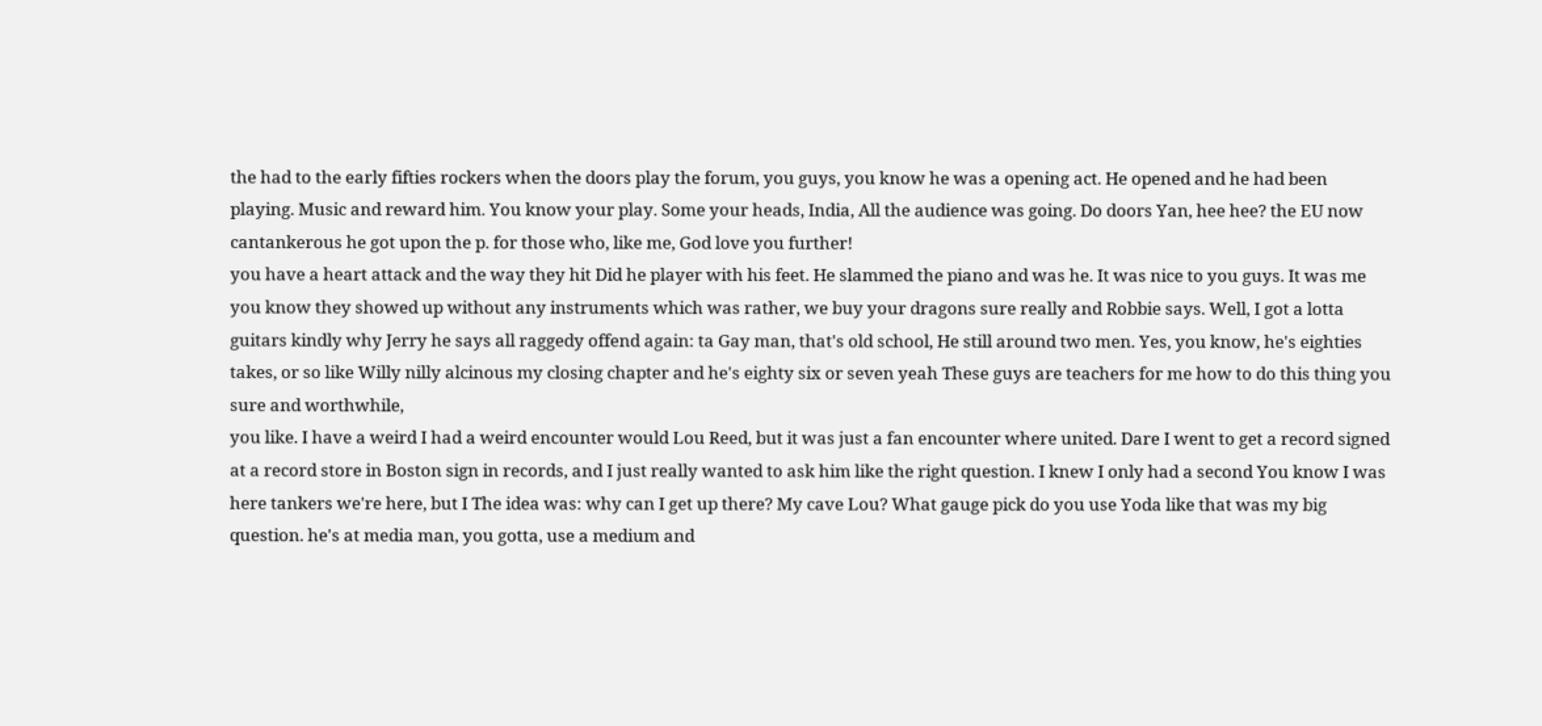the had to the early fifties rockers when the doors play the forum, you guys, you know he was a opening act. He opened and he had been playing. Music and reward him. You know your play. Some your heads, India, All the audience was going. Do doors Yan, hee hee? the EU now cantankerous he got upon the p. for those who, like me, God love you further!
you have a heart attack and the way they hit Did he player with his feet. He slammed the piano and was he. It was nice to you guys. It was me you know they showed up without any instruments which was rather, we buy your dragons sure really and Robbie says. Well, I got a lotta guitars kindly why Jerry he says all raggedy offend again: ta Gay man, that's old school, He still around two men. Yes, you know, he's eighties takes, or so like Willy nilly alcinous my closing chapter and he's eighty six or seven yeah These guys are teachers for me how to do this thing you sure and worthwhile,
you like. I have a weird I had a weird encounter would Lou Reed, but it was just a fan encounter where united. Dare I went to get a record signed at a record store in Boston sign in records, and I just really wanted to ask him like the right question. I knew I only had a second You know I was here tankers we're here, but I The idea was: why can I get up there? My cave Lou? What gauge pick do you use Yoda like that was my big question. he's at media man, you gotta, use a medium and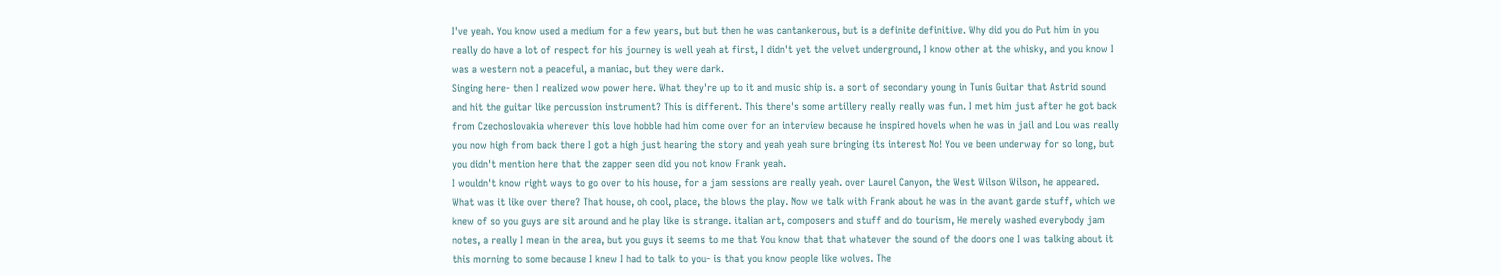I've yeah. You know used a medium for a few years, but but then he was cantankerous, but is a definite definitive. Why did you do Put him in you really do have a lot of respect for his journey is well yeah at first, I didn't yet the velvet underground, I know other at the whisky, and you know I was a western not a peaceful, a maniac, but they were dark.
Singing here- then I realized wow power here. What they're up to it and music ship is. a sort of secondary young in Tunis Guitar that Astrid sound and hit the guitar like percussion instrument? This is different. This there's some artillery really really was fun. I met him just after he got back from Czechoslovakia wherever this love hobble had him come over for an interview because he inspired hovels when he was in jail and Lou was really you now high from back there I got a high just hearing the story and yeah yeah sure bringing its interest No! You ve been underway for so long, but you didn't mention here that the zapper seen did you not know Frank yeah.
I wouldn't know right ways to go over to his house, for a jam sessions are really yeah. over Laurel Canyon, the West Wilson Wilson, he appeared. What was it like over there? That house, oh cool, place, the blows the play. Now we talk with Frank about he was in the avant garde stuff, which we knew of so you guys are sit around and he play like is strange. italian art, composers and stuff and do tourism, He merely washed everybody jam notes, a really I mean in the area, but you guys it seems to me that You know that that whatever the sound of the doors one I was talking about it this morning to some because I knew I had to talk to you- is that you know people like wolves. The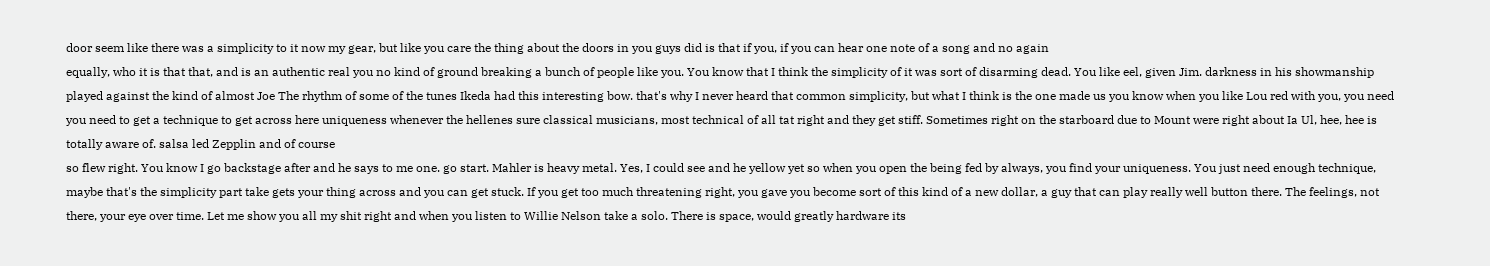door seem like there was a simplicity to it now my gear, but like you care the thing about the doors in you guys did is that if you, if you can hear one note of a song and no again
equally, who it is that that, and is an authentic real you no kind of ground breaking a bunch of people like you. You know that I think the simplicity of it was sort of disarming dead. You like eel, given Jim. darkness in his showmanship played against the kind of almost Joe The rhythm of some of the tunes Ikeda had this interesting bow. that's why I never heard that common simplicity, but what I think is the one made us you know when you like Lou red with you, you need you need to get a technique to get across here uniqueness whenever the hellenes sure classical musicians, most technical of all tat right and they get stiff. Sometimes right on the starboard due to Mount were right about Ia Ul, hee, hee is totally aware of. salsa led Zepplin and of course
so flew right. You know I go backstage after and he says to me one. go start. Mahler is heavy metal. Yes, I could see and he yellow yet so when you open the being fed by always, you find your uniqueness. You just need enough technique, maybe that's the simplicity part take gets your thing across and you can get stuck. If you get too much threatening right, you gave you become sort of this kind of a new dollar, a guy that can play really well button there. The feelings, not there, your eye over time. Let me show you all my shit right and when you listen to Willie Nelson take a solo. There is space, would greatly hardware its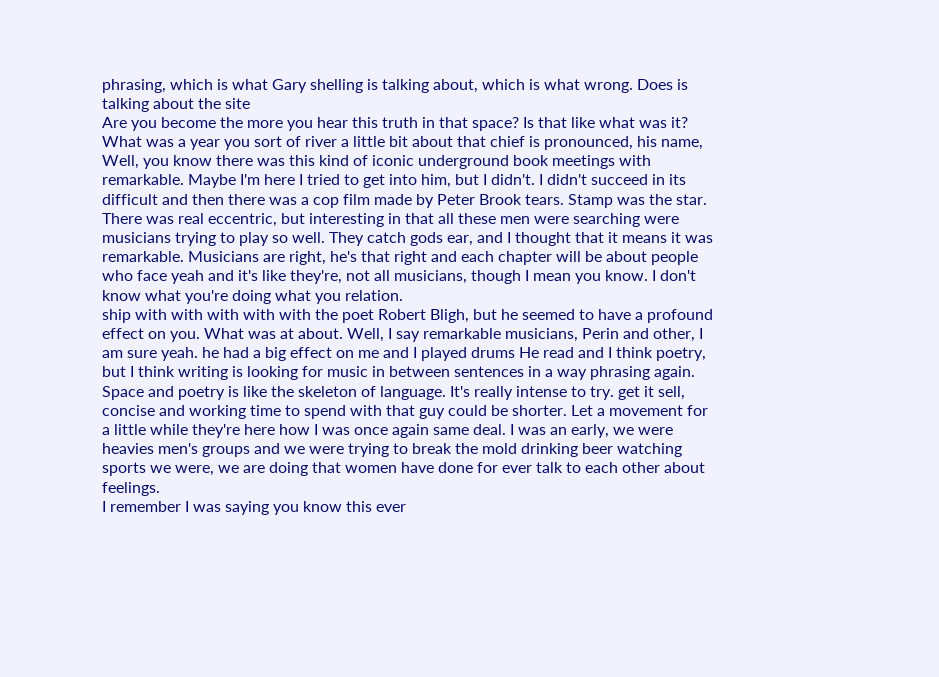phrasing, which is what Gary shelling is talking about, which is what wrong. Does is talking about the site
Are you become the more you hear this truth in that space? Is that like what was it? What was a year you sort of river a little bit about that chief is pronounced, his name, Well, you know there was this kind of iconic underground book meetings with remarkable. Maybe I'm here I tried to get into him, but I didn't. I didn't succeed in its difficult and then there was a cop film made by Peter Brook tears. Stamp was the star. There was real eccentric, but interesting in that all these men were searching were musicians trying to play so well. They catch gods ear, and I thought that it means it was remarkable. Musicians are right, he's that right and each chapter will be about people who face yeah and it's like they're, not all musicians, though I mean you know. I don't know what you're doing what you relation.
ship with with with with with the poet Robert Bligh, but he seemed to have a profound effect on you. What was at about. Well, I say remarkable musicians, Perin and other, I am sure yeah. he had a big effect on me and I played drums He read and I think poetry, but I think writing is looking for music in between sentences in a way phrasing again. Space and poetry is like the skeleton of language. It's really intense to try. get it sell, concise and working time to spend with that guy could be shorter. Let a movement for a little while they're here how I was once again same deal. I was an early, we were heavies men's groups and we were trying to break the mold drinking beer watching sports we were, we are doing that women have done for ever talk to each other about feelings.
I remember I was saying you know this ever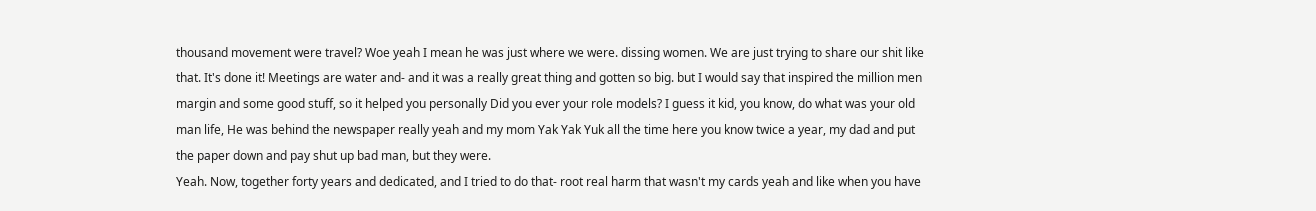thousand movement were travel? Woe yeah I mean he was just where we were. dissing women. We are just trying to share our shit like that. It's done it! Meetings are water and- and it was a really great thing and gotten so big. but I would say that inspired the million men margin and some good stuff, so it helped you personally Did you ever your role models? I guess it kid, you know, do what was your old man life, He was behind the newspaper really yeah and my mom Yak Yak Yuk all the time here you know twice a year, my dad and put the paper down and pay shut up bad man, but they were.
Yeah. Now, together forty years and dedicated, and I tried to do that- root real harm that wasn't my cards yeah and like when you have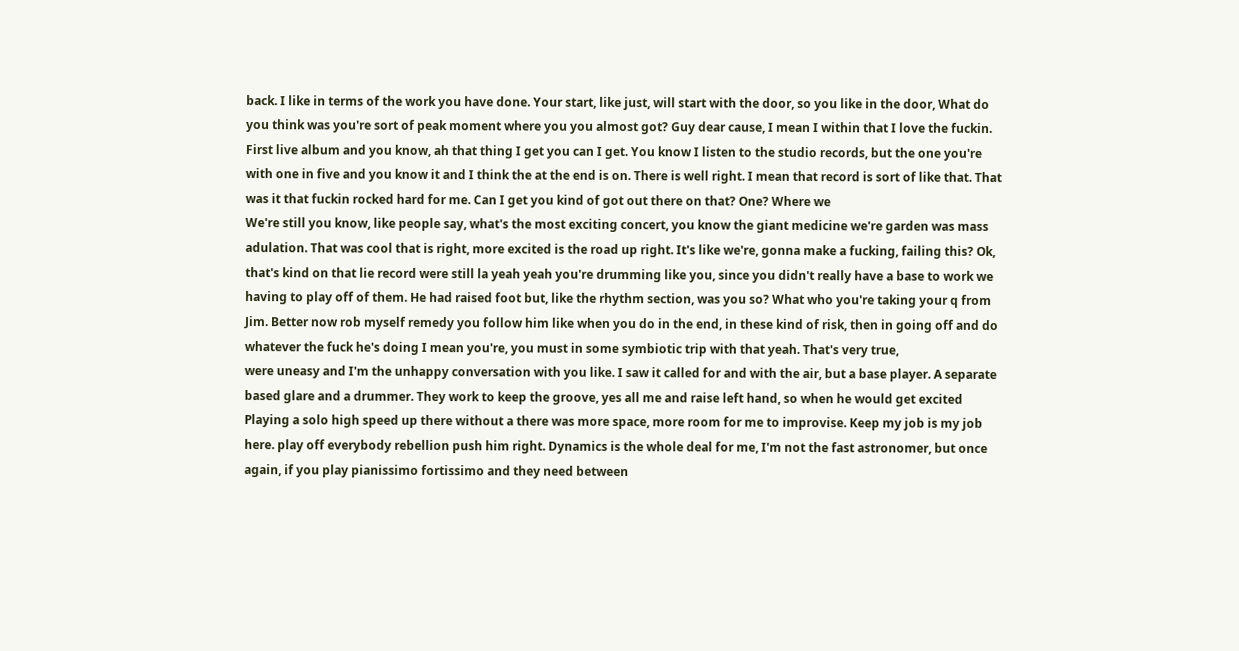back. I like in terms of the work you have done. Your start, like just, will start with the door, so you like in the door, What do you think was you're sort of peak moment where you you almost got? Guy dear cause, I mean I within that I love the fuckin. First live album and you know, ah that thing I get you can I get. You know I listen to the studio records, but the one you're with one in five and you know it and I think the at the end is on. There is well right. I mean that record is sort of like that. That was it that fuckin rocked hard for me. Can I get you kind of got out there on that? One? Where we
We're still you know, like people say, what's the most exciting concert, you know the giant medicine we're garden was mass adulation. That was cool that is right, more excited is the road up right. It's like we're, gonna make a fucking, failing this? Ok, that's kind on that lie record were still la yeah yeah you're drumming like you, since you didn't really have a base to work we having to play off of them. He had raised foot but, like the rhythm section, was you so? What who you're taking your q from Jim. Better now rob myself remedy you follow him like when you do in the end, in these kind of risk, then in going off and do whatever the fuck he's doing I mean you're, you must in some symbiotic trip with that yeah. That's very true,
were uneasy and I'm the unhappy conversation with you like. I saw it called for and with the air, but a base player. A separate based glare and a drummer. They work to keep the groove, yes all me and raise left hand, so when he would get excited Playing a solo high speed up there without a there was more space, more room for me to improvise. Keep my job is my job here. play off everybody rebellion push him right. Dynamics is the whole deal for me, I'm not the fast astronomer, but once again, if you play pianissimo fortissimo and they need between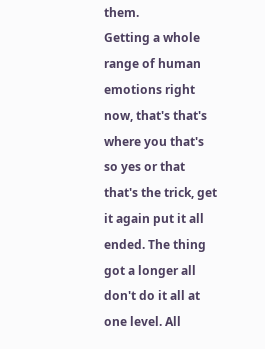them.
Getting a whole range of human emotions right now, that's that's where you that's so yes or that that's the trick, get it again put it all ended. The thing got a longer all don't do it all at one level. All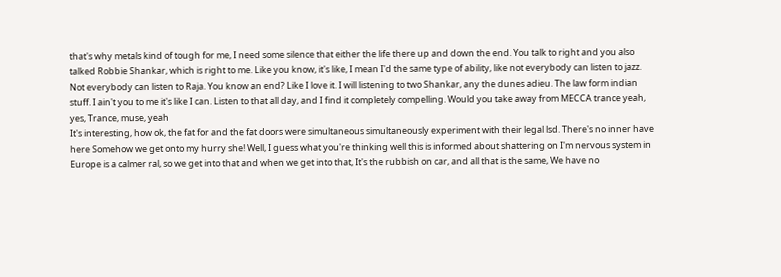that's why metals kind of tough for me, I need some silence that either the life there up and down the end. You talk to right and you also talked Robbie Shankar, which is right to me. Like you know, it's like, I mean I'd the same type of ability, like not everybody can listen to jazz. Not everybody can listen to Raja. You know an end? Like I love it. I will listening to two Shankar, any the dunes adieu. The law form indian stuff. I ain't you to me it's like I can. Listen to that all day, and I find it completely compelling. Would you take away from MECCA trance yeah, yes, Trance, muse, yeah
It's interesting, how ok, the fat for and the fat doors were simultaneous simultaneously experiment with their legal lsd. There's no inner have here Somehow we get onto my hurry she! Well, I guess what you're thinking well this is informed about shattering on I'm nervous system in Europe is a calmer ral, so we get into that and when we get into that, It's the rubbish on car, and all that is the same, We have no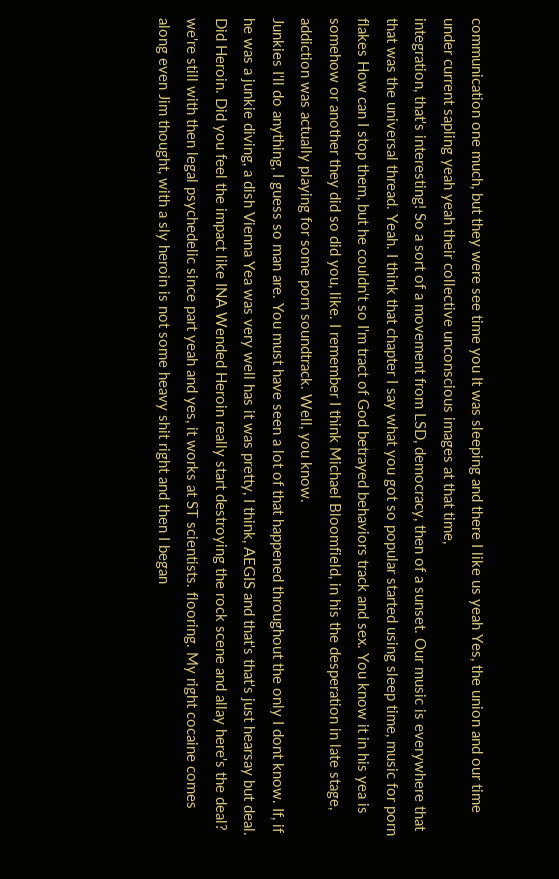communication one much, but they were see time you It was sleeping and there I like us yeah Yes, the union and our time under current sapling yeah yeah their collective unconscious images at that time,
integration, that's interesting! So a sort of a movement from LSD, democracy, then of a sunset. Our music is everywhere that that was the universal thread. Yeah. I think that chapter I say what you got so popular started using sleep time, music for porn flakes How can I stop them, but he couldn't so I'm tract of God betrayed behaviors track and sex. You know it in his yea is somehow or another they did so did you, like. I remember I think Michael Bloomfield, in his the desperation in late stage, addiction was actually playing for some porn soundtrack. Well, you know.
Junkies I'll do anything, I guess so man are. You must have seen a lot of that happened throughout the only I dont know. If, if he was a junkie diving, a dish Vienna Yea was very well has it was pretty, I think, AEGIS and that's that's just hearsay but deal. Did Heroin. Did you feel the impact like INA Wended Heroin really start destroying the rock scene and allay here's the deal? we're still with then legal psychedelic since part yeah and yes, it works at ST scientists. flooring. My right cocaine comes along even Jim thought, with a sly heroin is not some heavy shit right and then I began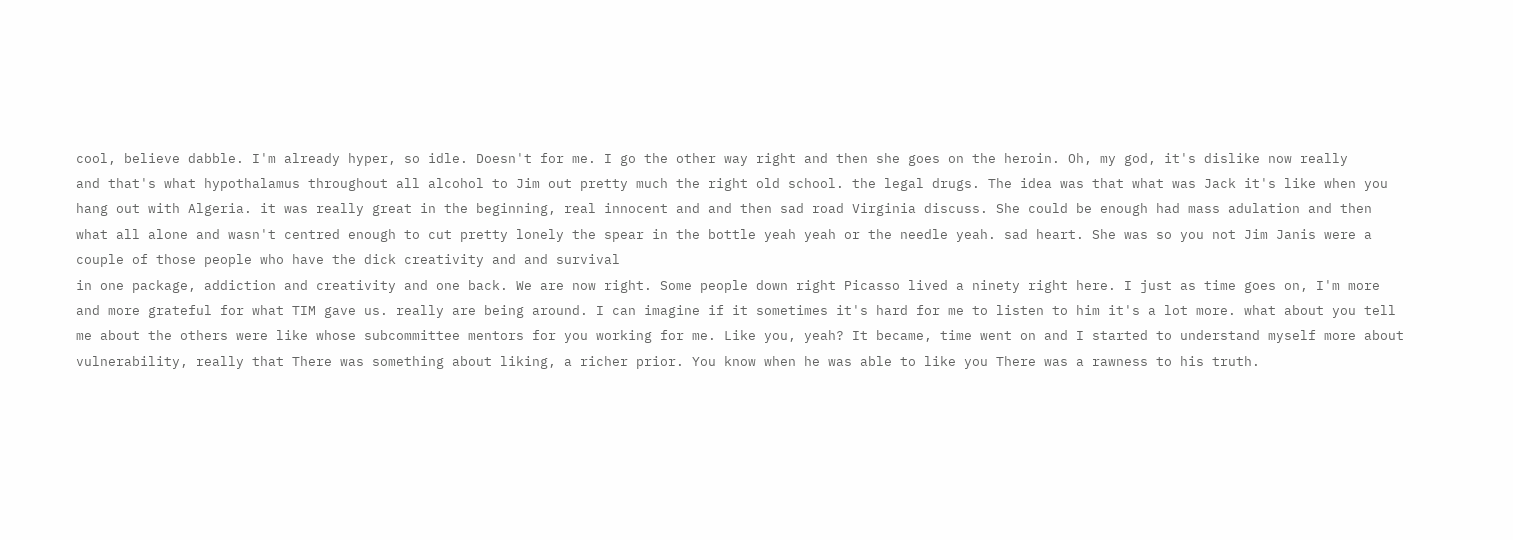cool, believe dabble. I'm already hyper, so idle. Doesn't for me. I go the other way right and then she goes on the heroin. Oh, my god, it's dislike now really
and that's what hypothalamus throughout all alcohol to Jim out pretty much the right old school. the legal drugs. The idea was that what was Jack it's like when you hang out with Algeria. it was really great in the beginning, real innocent and and then sad road Virginia discuss. She could be enough had mass adulation and then what all alone and wasn't centred enough to cut pretty lonely the spear in the bottle yeah yeah or the needle yeah. sad heart. She was so you not Jim Janis were a couple of those people who have the dick creativity and and survival
in one package, addiction and creativity and one back. We are now right. Some people down right Picasso lived a ninety right here. I just as time goes on, I'm more and more grateful for what TIM gave us. really are being around. I can imagine if it sometimes it's hard for me to listen to him it's a lot more. what about you tell me about the others were like whose subcommittee mentors for you working for me. Like you, yeah? It became, time went on and I started to understand myself more about vulnerability, really that There was something about liking, a richer prior. You know when he was able to like you There was a rawness to his truth.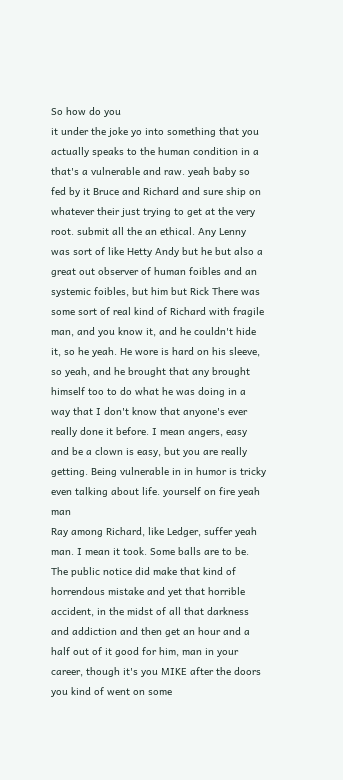So how do you
it under the joke yo into something that you actually speaks to the human condition in a that's a vulnerable and raw. yeah baby so fed by it Bruce and Richard and sure ship on whatever their just trying to get at the very root. submit all the an ethical. Any Lenny was sort of like Hetty Andy but he but also a great out observer of human foibles and an systemic foibles, but him but Rick There was some sort of real kind of Richard with fragile man, and you know it, and he couldn't hide it, so he yeah. He wore is hard on his sleeve, so yeah, and he brought that any brought himself too to do what he was doing in a way that I don't know that anyone's ever really done it before. I mean angers, easy and be a clown is easy, but you are really getting. Being vulnerable in in humor is tricky even talking about life. yourself on fire yeah man
Ray among Richard, like Ledger, suffer yeah man. I mean it took. Some balls are to be. The public notice did make that kind of horrendous mistake and yet that horrible accident, in the midst of all that darkness and addiction and then get an hour and a half out of it good for him, man in your career, though it's you MIKE after the doors you kind of went on some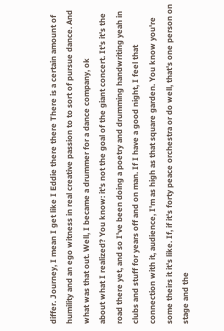differ. Journey, I mean I get like I Eddie there there There is a certain amount of humility and an ego witness in real creative passion to to sort of pursue dance. And what was that out. Well, I became a drummer for a dance company, ok
about what I realized? You know: it's not the goal of the giant concert. It's it's the road there yet, and so I've been doing a poetry and drumming handwriting yeah in clubs and stuff for years off and on man. If I have a good night, I feel that connection with it, audience, I'm as high as that square garden. You know you're some theirs it it's like. If, if it's forty peace orchestra or do well, that's one person on stage and the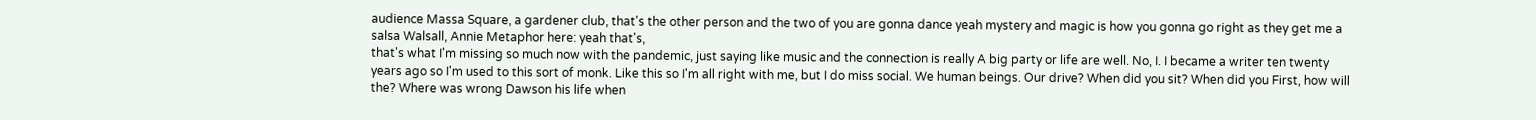audience Massa Square, a gardener club, that's the other person and the two of you are gonna dance yeah mystery and magic is how you gonna go right as they get me a salsa Walsall, Annie Metaphor here: yeah that's,
that's what I'm missing so much now with the pandemic, just saying like music and the connection is really A big party or life are well. No, I. I became a writer ten twenty years ago so I'm used to this sort of monk. Like this so I'm all right with me, but I do miss social. We human beings. Our drive? When did you sit? When did you First, how will the? Where was wrong Dawson his life when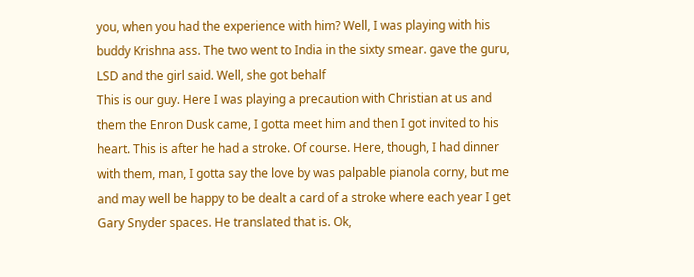you, when you had the experience with him? Well, I was playing with his buddy Krishna ass. The two went to India in the sixty smear. gave the guru, LSD and the girl said. Well, she got behalf
This is our guy. Here I was playing a precaution with Christian at us and them the Enron Dusk came, I gotta meet him and then I got invited to his heart. This is after he had a stroke. Of course. Here, though, I had dinner with them, man, I gotta say the love by was palpable pianola corny, but me and may well be happy to be dealt a card of a stroke where each year I get Gary Snyder spaces. He translated that is. Ok,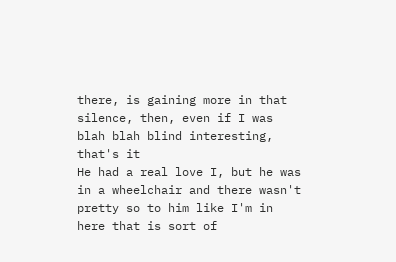there, is gaining more in that silence, then, even if I was blah blah blind interesting, that's it
He had a real love I, but he was in a wheelchair and there wasn't pretty so to him like I'm in here that is sort of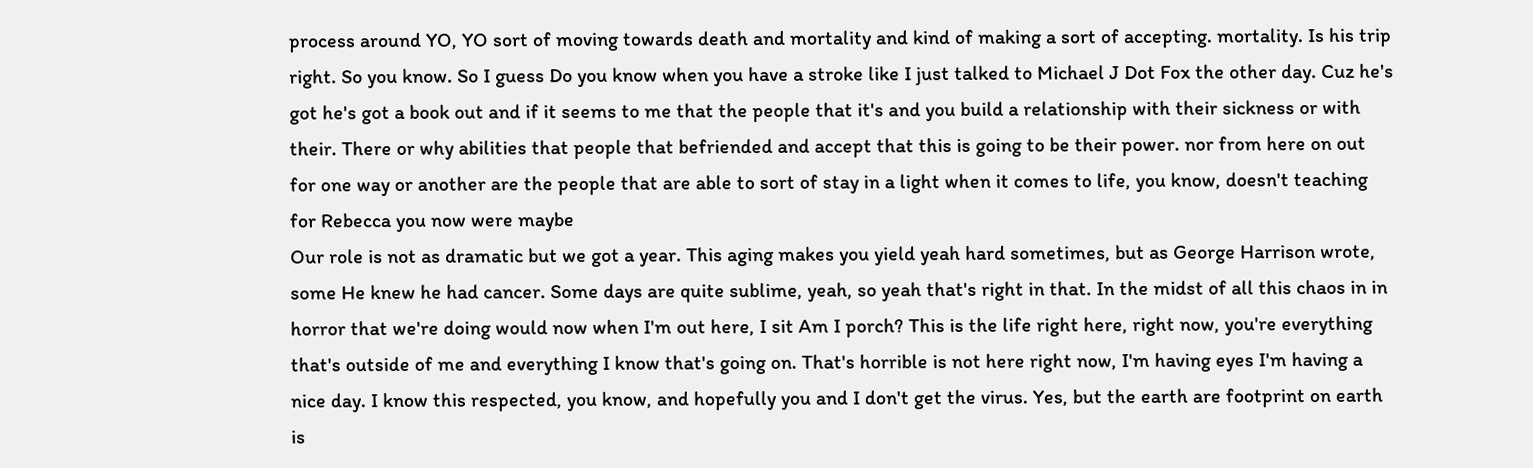process around YO, YO sort of moving towards death and mortality and kind of making a sort of accepting. mortality. Is his trip right. So you know. So I guess Do you know when you have a stroke like I just talked to Michael J Dot Fox the other day. Cuz he's got he's got a book out and if it seems to me that the people that it's and you build a relationship with their sickness or with their. There or why abilities that people that befriended and accept that this is going to be their power. nor from here on out for one way or another are the people that are able to sort of stay in a light when it comes to life, you know, doesn't teaching for Rebecca you now were maybe
Our role is not as dramatic but we got a year. This aging makes you yield yeah hard sometimes, but as George Harrison wrote, some He knew he had cancer. Some days are quite sublime, yeah, so yeah that's right in that. In the midst of all this chaos in in horror that we're doing would now when I'm out here, I sit Am I porch? This is the life right here, right now, you're everything that's outside of me and everything I know that's going on. That's horrible is not here right now, I'm having eyes I'm having a nice day. I know this respected, you know, and hopefully you and I don't get the virus. Yes, but the earth are footprint on earth is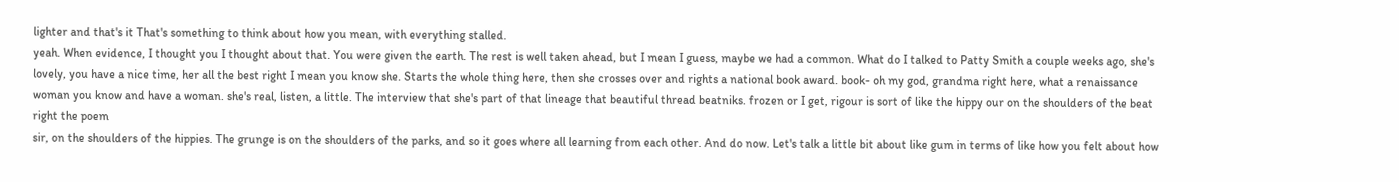lighter and that's it That's something to think about how you mean, with everything stalled.
yeah. When evidence, I thought you I thought about that. You were given the earth. The rest is well taken ahead, but I mean I guess, maybe we had a common. What do I talked to Patty Smith a couple weeks ago, she's lovely, you have a nice time, her all the best right I mean you know she. Starts the whole thing here, then she crosses over and rights a national book award. book- oh my god, grandma right here, what a renaissance woman you know and have a woman. she's real, listen, a little. The interview that she's part of that lineage that beautiful thread beatniks. frozen or I get, rigour is sort of like the hippy our on the shoulders of the beat right the poem
sir, on the shoulders of the hippies. The grunge is on the shoulders of the parks, and so it goes where all learning from each other. And do now. Let's talk a little bit about like gum in terms of like how you felt about how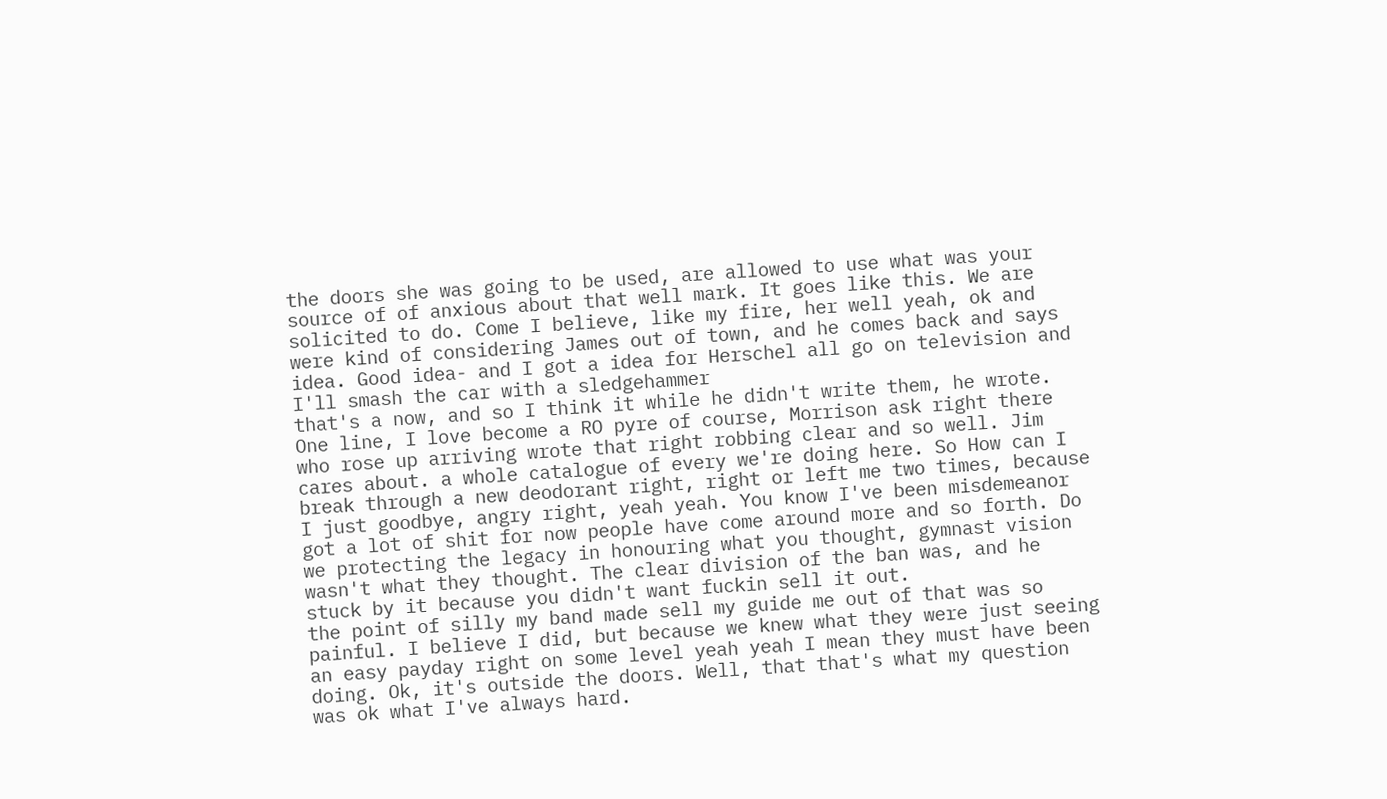the doors she was going to be used, are allowed to use what was your source of of anxious about that well mark. It goes like this. We are solicited to do. Come I believe, like my fire, her well yeah, ok and were kind of considering James out of town, and he comes back and says idea. Good idea- and I got a idea for Herschel all go on television and I'll smash the car with a sledgehammer
that's a now, and so I think it while he didn't write them, he wrote. One line, I love become a RO pyre of course, Morrison ask right there who rose up arriving wrote that right robbing clear and so well. Jim cares about. a whole catalogue of every we're doing here. So How can I break through a new deodorant right, right or left me two times, because I just goodbye, angry right, yeah yeah. You know I've been misdemeanor got a lot of shit for now people have come around more and so forth. Do we protecting the legacy in honouring what you thought, gymnast vision wasn't what they thought. The clear division of the ban was, and he stuck by it because you didn't want fuckin sell it out.
the point of silly my band made sell my guide me out of that was so painful. I believe I did, but because we knew what they were just seeing an easy payday right on some level yeah yeah I mean they must have been doing. Ok, it's outside the doors. Well, that that's what my question was ok what I've always hard.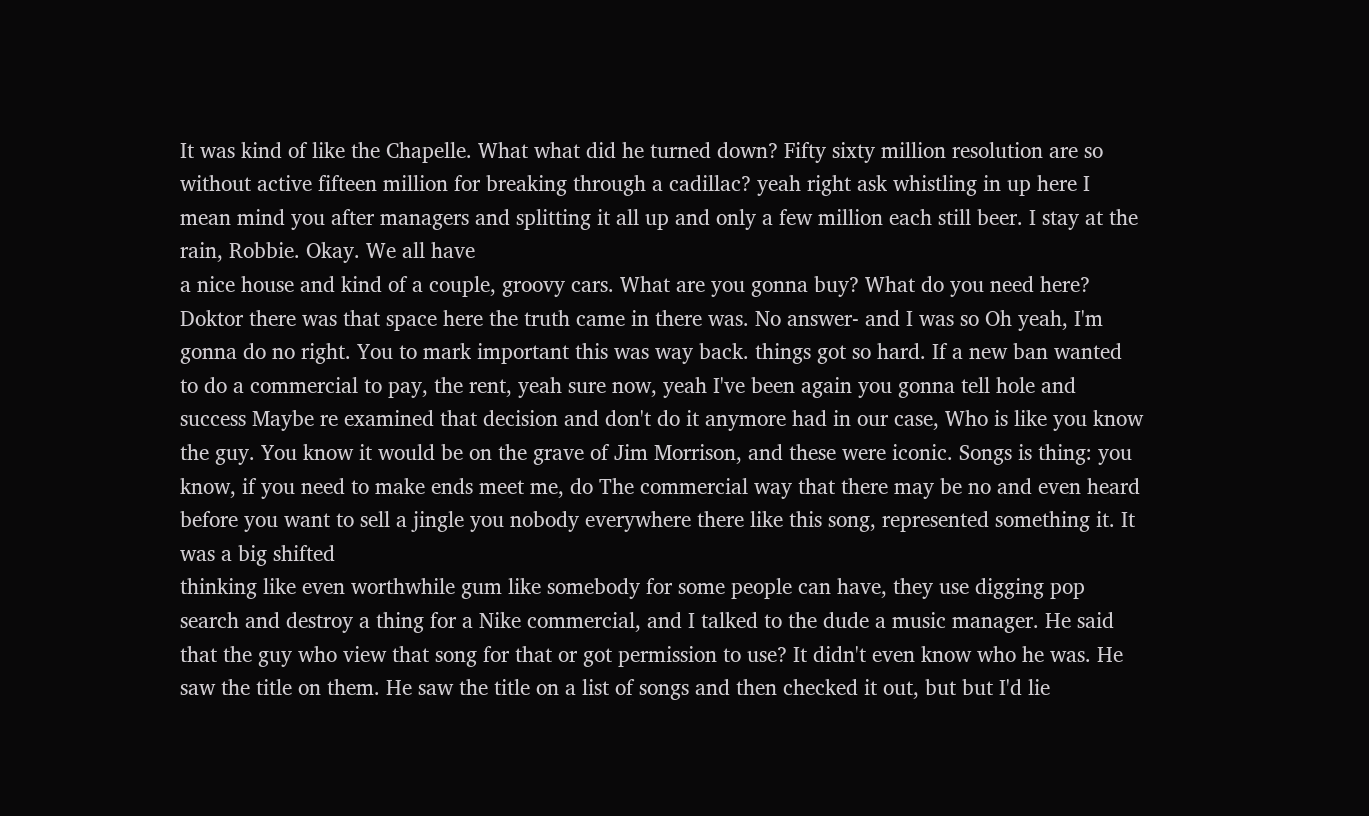It was kind of like the Chapelle. What what did he turned down? Fifty sixty million resolution are so without active fifteen million for breaking through a cadillac? yeah right ask whistling in up here I mean mind you after managers and splitting it all up and only a few million each still beer. I stay at the rain, Robbie. Okay. We all have
a nice house and kind of a couple, groovy cars. What are you gonna buy? What do you need here? Doktor there was that space here the truth came in there was. No answer- and I was so Oh yeah, I'm gonna do no right. You to mark important this was way back. things got so hard. If a new ban wanted to do a commercial to pay, the rent, yeah sure now, yeah I've been again you gonna tell hole and success Maybe re examined that decision and don't do it anymore had in our case, Who is like you know the guy. You know it would be on the grave of Jim Morrison, and these were iconic. Songs is thing: you know, if you need to make ends meet me, do The commercial way that there may be no and even heard before you want to sell a jingle you nobody everywhere there like this song, represented something it. It was a big shifted
thinking like even worthwhile gum like somebody for some people can have, they use digging pop search and destroy a thing for a Nike commercial, and I talked to the dude a music manager. He said that the guy who view that song for that or got permission to use? It didn't even know who he was. He saw the title on them. He saw the title on a list of songs and then checked it out, but but I'd lie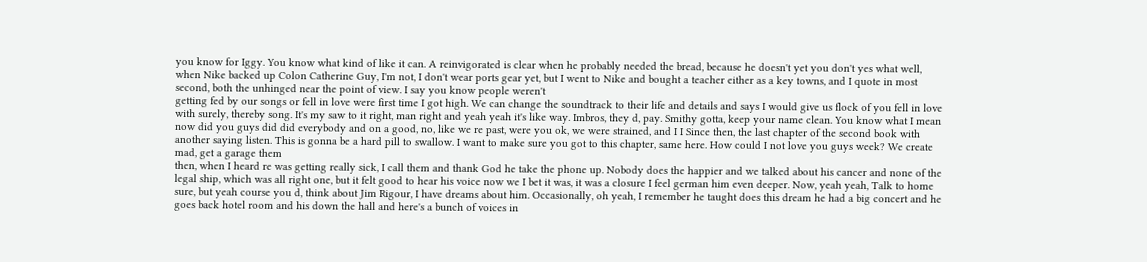you know for Iggy. You know what kind of like it can. A reinvigorated is clear when he probably needed the bread, because he doesn't yet you don't yes what well, when Nike backed up Colon Catherine Guy, I'm not, I don't wear ports gear yet, but I went to Nike and bought a teacher either as a key towns, and I quote in most second, both the unhinged near the point of view. I say you know people weren't
getting fed by our songs or fell in love were first time I got high. We can change the soundtrack to their life and details and says I would give us flock of you fell in love with surely, thereby song. It's my saw to it right, man right and yeah yeah it's like way. Imbros, they d, pay. Smithy gotta, keep your name clean. You know what I mean now did you guys did did everybody and on a good, no, like we re past, were you ok, we were strained, and I I Since then, the last chapter of the second book with another saying listen. This is gonna be a hard pill to swallow. I want to make sure you got to this chapter, same here. How could I not love you guys week? We create mad, get a garage them
then, when I heard re was getting really sick, I call them and thank God he take the phone up. Nobody does the happier and we talked about his cancer and none of the legal ship, which was all right one, but it felt good to hear his voice now we I bet it was, it was a closure I feel german him even deeper. Now, yeah yeah, Talk to home sure, but yeah course you d, think about Jim Rigour, I have dreams about him. Occasionally, oh yeah, I remember he taught does this dream he had a big concert and he goes back hotel room and his down the hall and here's a bunch of voices in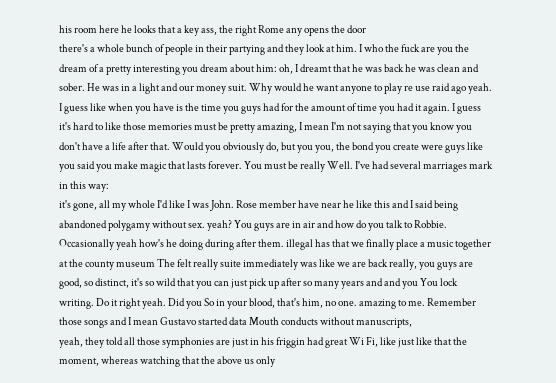his room here he looks that a key ass, the right Rome any opens the door
there's a whole bunch of people in their partying and they look at him. I who the fuck are you the dream of a pretty interesting you dream about him: oh, I dreamt that he was back he was clean and sober. He was in a light and our money suit. Why would he want anyone to play re use raid ago yeah. I guess like when you have is the time you guys had for the amount of time you had it again. I guess it's hard to like those memories must be pretty amazing, I mean I'm not saying that you know you don't have a life after that. Would you obviously do, but you you, the bond you create were guys like you said you make magic that lasts forever. You must be really Well. I've had several marriages mark in this way:
it's gone, all my whole I'd like I was John. Rose member have near he like this and I said being abandoned polygamy without sex. yeah? You guys are in air and how do you talk to Robbie. Occasionally yeah how's he doing during after them. illegal has that we finally place a music together at the county museum The felt really suite immediately was like we are back really, you guys are good, so distinct, it's so wild that you can just pick up after so many years and and you You lock writing. Do it right yeah. Did you So in your blood, that's him, no one. amazing to me. Remember those songs and I mean Gustavo started data Mouth conducts without manuscripts,
yeah, they told all those symphonies are just in his friggin had great Wi Fi, like just like that the moment, whereas watching that the above us only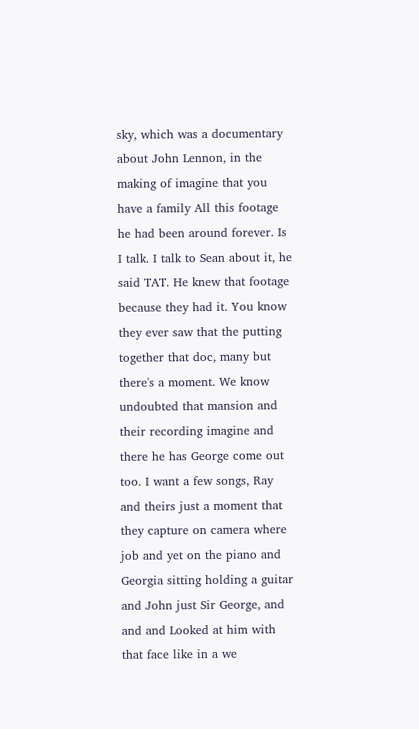sky, which was a documentary about John Lennon, in the making of imagine that you have a family All this footage he had been around forever. Is I talk. I talk to Sean about it, he said TAT. He knew that footage because they had it. You know they ever saw that the putting together that doc, many but there's a moment. We know undoubted that mansion and their recording imagine and there he has George come out too. I want a few songs, Ray and theirs just a moment that they capture on camera where job and yet on the piano and Georgia sitting holding a guitar and John just Sir George, and and and Looked at him with that face like in a we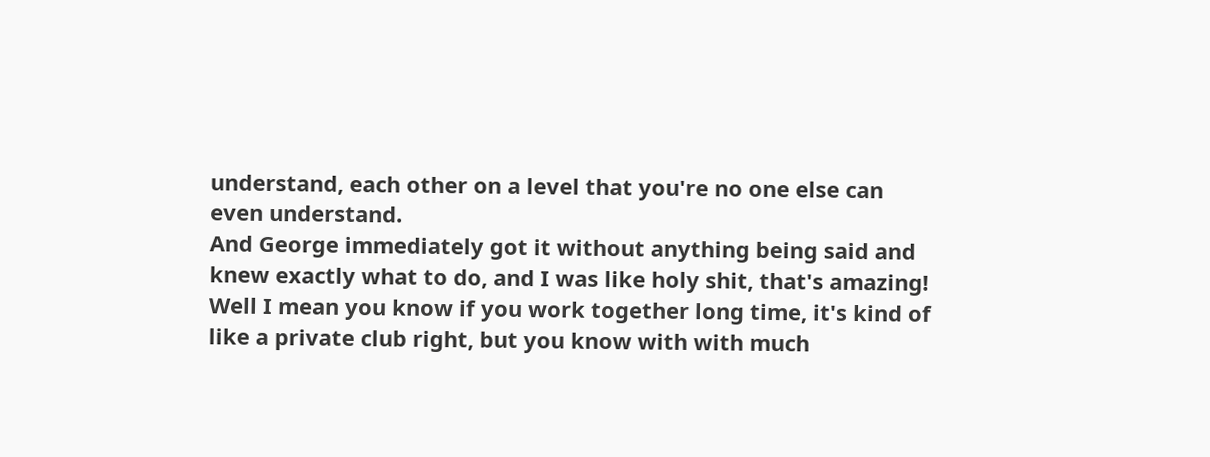understand, each other on a level that you're no one else can even understand.
And George immediately got it without anything being said and knew exactly what to do, and I was like holy shit, that's amazing! Well I mean you know if you work together long time, it's kind of like a private club right, but you know with with much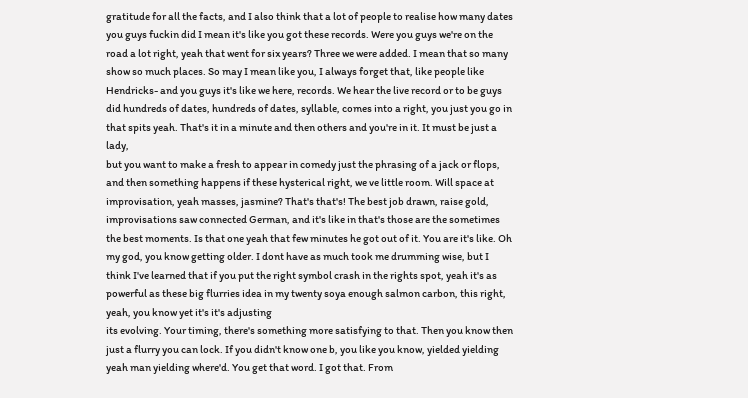gratitude for all the facts, and I also think that a lot of people to realise how many dates you guys fuckin did I mean it's like you got these records. Were you guys we're on the road a lot right, yeah that went for six years? Three we were added. I mean that so many show so much places. So may I mean like you, I always forget that, like people like Hendricks- and you guys it's like we here, records. We hear the live record or to be guys did hundreds of dates, hundreds of dates, syllable, comes into a right, you just you go in that spits yeah. That's it in a minute and then others and you're in it. It must be just a lady,
but you want to make a fresh to appear in comedy just the phrasing of a jack or flops, and then something happens if these hysterical right, we ve little room. Will space at improvisation, yeah masses, jasmine? That's that's! The best job drawn, raise gold, improvisations saw connected German, and it's like in that's those are the sometimes the best moments. Is that one yeah that few minutes he got out of it. You are it's like. Oh my god, you know getting older. I dont have as much took me drumming wise, but I think I've learned that if you put the right symbol crash in the rights spot, yeah it's as powerful as these big flurries idea in my twenty soya enough salmon carbon, this right, yeah, you know yet it's it's adjusting
its evolving. Your timing, there's something more satisfying to that. Then you know then just a flurry you can lock. If you didn't know one b, you like you know, yielded yielding yeah man yielding where'd. You get that word. I got that. From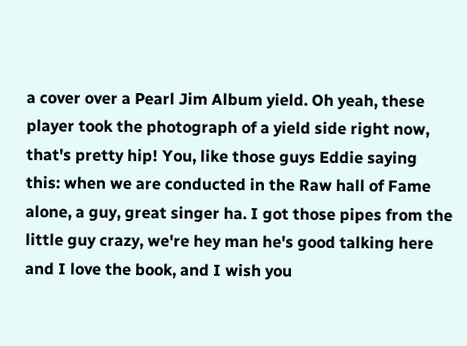a cover over a Pearl Jim Album yield. Oh yeah, these player took the photograph of a yield side right now, that's pretty hip! You, like those guys Eddie saying this: when we are conducted in the Raw hall of Fame alone, a guy, great singer ha. I got those pipes from the little guy crazy, we're hey man he's good talking here and I love the book, and I wish you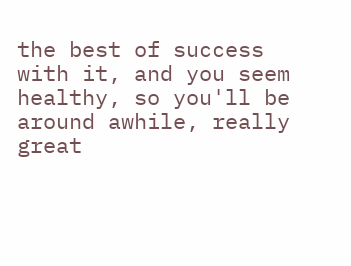the best of success with it, and you seem healthy, so you'll be around awhile, really great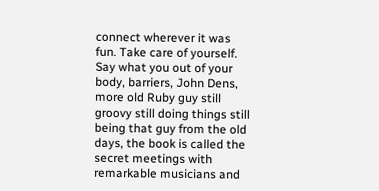connect wherever it was fun. Take care of yourself.
Say what you out of your body, barriers, John Dens, more old Ruby guy still groovy still doing things still being that guy from the old days, the book is called the secret meetings with remarkable musicians and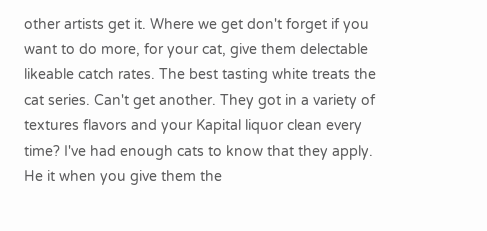other artists get it. Where we get don't forget if you want to do more, for your cat, give them delectable likeable catch rates. The best tasting white treats the cat series. Can't get another. They got in a variety of textures flavors and your Kapital liquor clean every time? I've had enough cats to know that they apply. He it when you give them the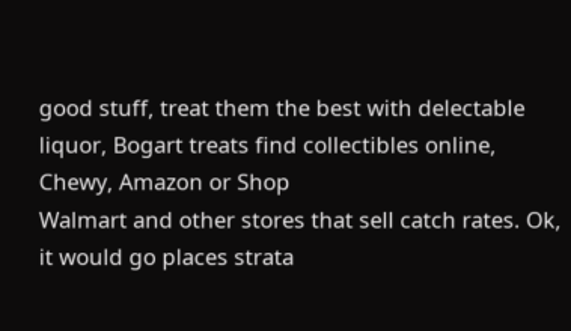good stuff, treat them the best with delectable liquor, Bogart treats find collectibles online, Chewy, Amazon or Shop
Walmart and other stores that sell catch rates. Ok, it would go places strata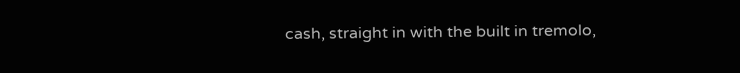cash, straight in with the built in tremolo,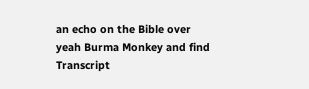an echo on the Bible over
yeah Burma Monkey and find
Transcript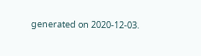generated on 2020-12-03.